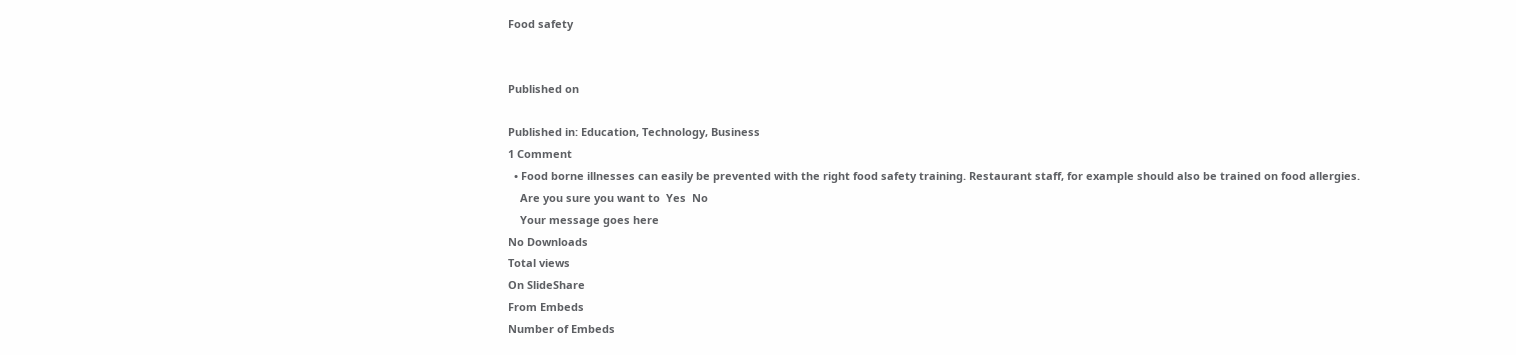Food safety


Published on

Published in: Education, Technology, Business
1 Comment
  • Food borne illnesses can easily be prevented with the right food safety training. Restaurant staff, for example should also be trained on food allergies.
    Are you sure you want to  Yes  No
    Your message goes here
No Downloads
Total views
On SlideShare
From Embeds
Number of Embeds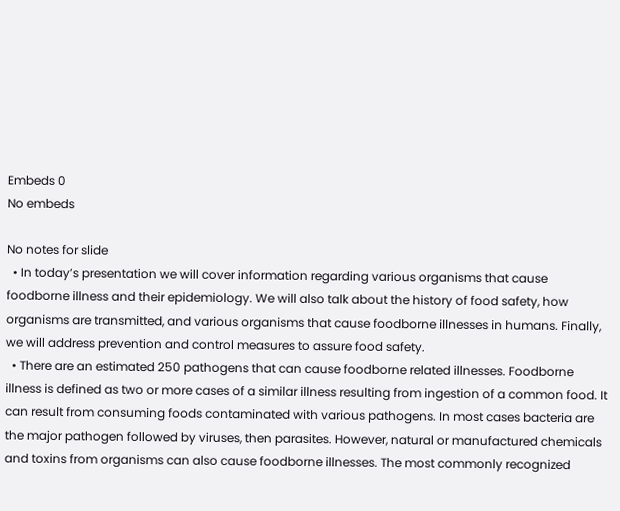Embeds 0
No embeds

No notes for slide
  • In today’s presentation we will cover information regarding various organisms that cause foodborne illness and their epidemiology. We will also talk about the history of food safety, how organisms are transmitted, and various organisms that cause foodborne illnesses in humans. Finally, we will address prevention and control measures to assure food safety.
  • There are an estimated 250 pathogens that can cause foodborne related illnesses. Foodborne illness is defined as two or more cases of a similar illness resulting from ingestion of a common food. It can result from consuming foods contaminated with various pathogens. In most cases bacteria are the major pathogen followed by viruses, then parasites. However, natural or manufactured chemicals and toxins from organisms can also cause foodborne illnesses. The most commonly recognized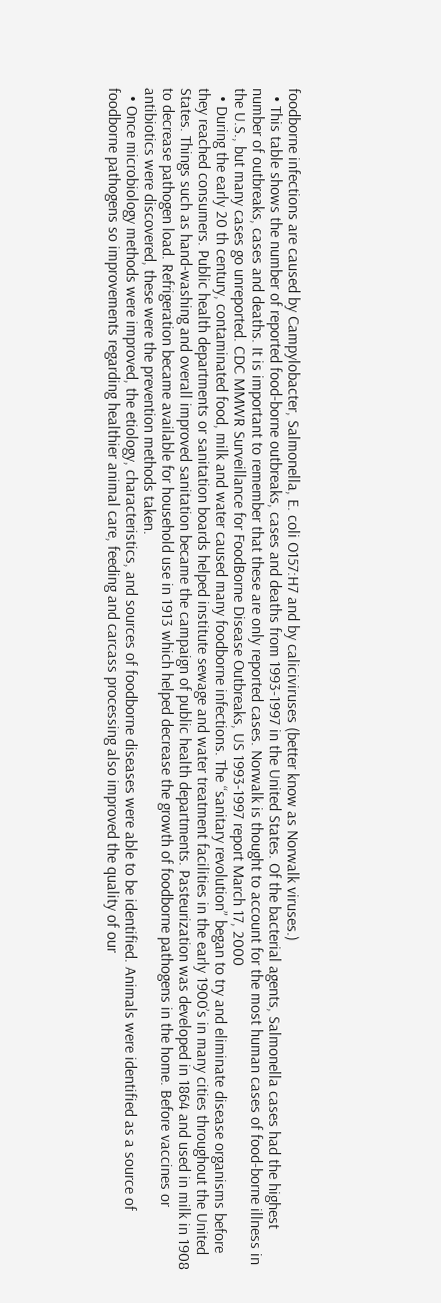foodborne infections are caused by Campylobacter, Salmonella, E. coli O157:H7 and by caliciviruses (better know as Norwalk viruses.)
  • This table shows the number of reported food-borne outbreaks, cases and deaths from 1993-1997 in the United States. Of the bacterial agents, Salmonella cases had the highest number of outbreaks, cases and deaths. It is important to remember that these are only reported cases. Norwalk is thought to account for the most human cases of food-borne illness in the U.S., but many cases go unreported. CDC MMWR Surveillance for FoodBorne Disease Outbreaks, US 1993-1997 report March 17, 2000
  • During the early 20 th century, contaminated food, milk and water caused many foodborne infections. The “sanitary revolution” began to try and eliminate disease organisms before they reached consumers. Public health departments or sanitation boards helped institute sewage and water treatment facilities in the early 1900’s in many cities throughout the United States. Things such as hand-washing and overall improved sanitation became the campaign of public health departments. Pasteurization was developed in 1864 and used in milk in 1908 to decrease pathogen load. Refrigeration became available for household use in 1913 which helped decrease the growth of foodborne pathogens in the home. Before vaccines or antibiotics were discovered, these were the prevention methods taken.
  • Once microbiology methods were improved, the etiology, characteristics, and sources of foodborne diseases were able to be identified. Animals were identified as a source of foodborne pathogens so improvements regarding healthier animal care, feeding and carcass processing also improved the quality of our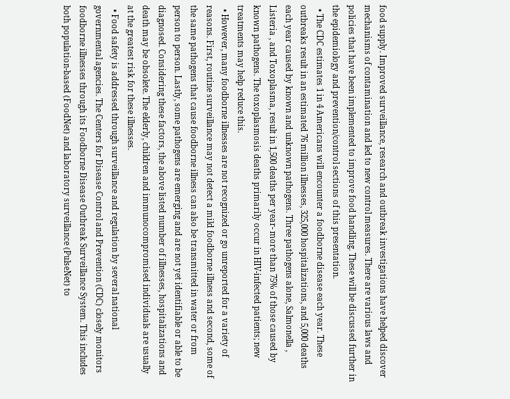food supply. Improved surveillance, research and outbreak investigations have helped discover mechanisms of contamination and led to new control measures. There are various laws and policies that have been implemented to improve food handling. These will be discussed further in the epidemiology and prevention/control sections of this presentation.
  • The CDC estimates 1 in 4 Americans will encounter a foodborne disease each year. These outbreaks result in an estimated 76 million illnesses, 325,000 hospitalizations, and 5,000 deaths each year caused by known and unknown pathogens. Three pathogens alone, Salmonella , Listeria , and Toxoplasma, result in 1,500 deaths per year- more than 75% of those caused by known pathogens. The toxoplasmosis deaths primarily occur in HIV-infected patients; new treatments may help reduce this.
  • However, many foodborne illnesses are not recognized or go unreported for a variety of reasons. First, routine surveillance may not detect a mild foodborne illness and second, some of the same pathogens that cause foodborne illness can also be transmitted in water or from person to person. Lastly, some pathogens are emerging and are not yet identifiable or able to be diagnosed. Considering these factors, the above listed number of illnesses, hospitalizations and death may be obsolete. The elderly, children and immunocompromised individuals are usually at the greatest risk for these illnesses.
  • Food safety is addressed through surveillance and regulation by several national governmental agencies. The Centers for Disease Control and Prevention (CDC) closely monitors foodborne illnesses through its Foodborne Disease Outbreak Surveillance System. This includes both population-based (FoodNet) and laboratory surveillance (PulseNet) to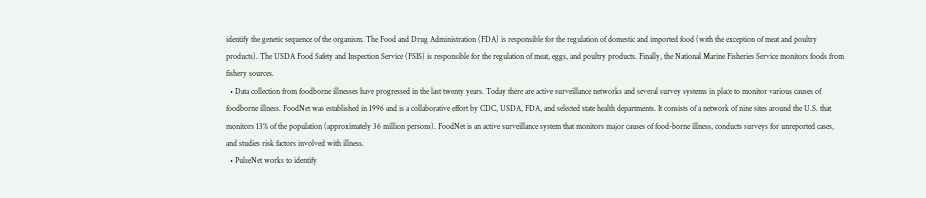identify the genetic sequence of the organism. The Food and Drug Administration (FDA) is responsible for the regulation of domestic and imported food (with the exception of meat and poultry products). The USDA Food Safety and Inspection Service (FSIS) is responsible for the regulation of meat, eggs, and poultry products. Finally, the National Marine Fisheries Service monitors foods from fishery sources.
  • Data collection from foodborne illnesses have progressed in the last twenty years. Today there are active surveillance networks and several survey systems in place to monitor various causes of foodborne illness. FoodNet was established in 1996 and is a collaborative effort by CDC, USDA, FDA, and selected state health departments. It consists of a network of nine sites around the U.S. that monitors 13% of the population (approximately 36 million persons). FoodNet is an active surveillance system that monitors major causes of food-borne illness, conducts surveys for unreported cases, and studies risk factors involved with illness.
  • PulseNet works to identify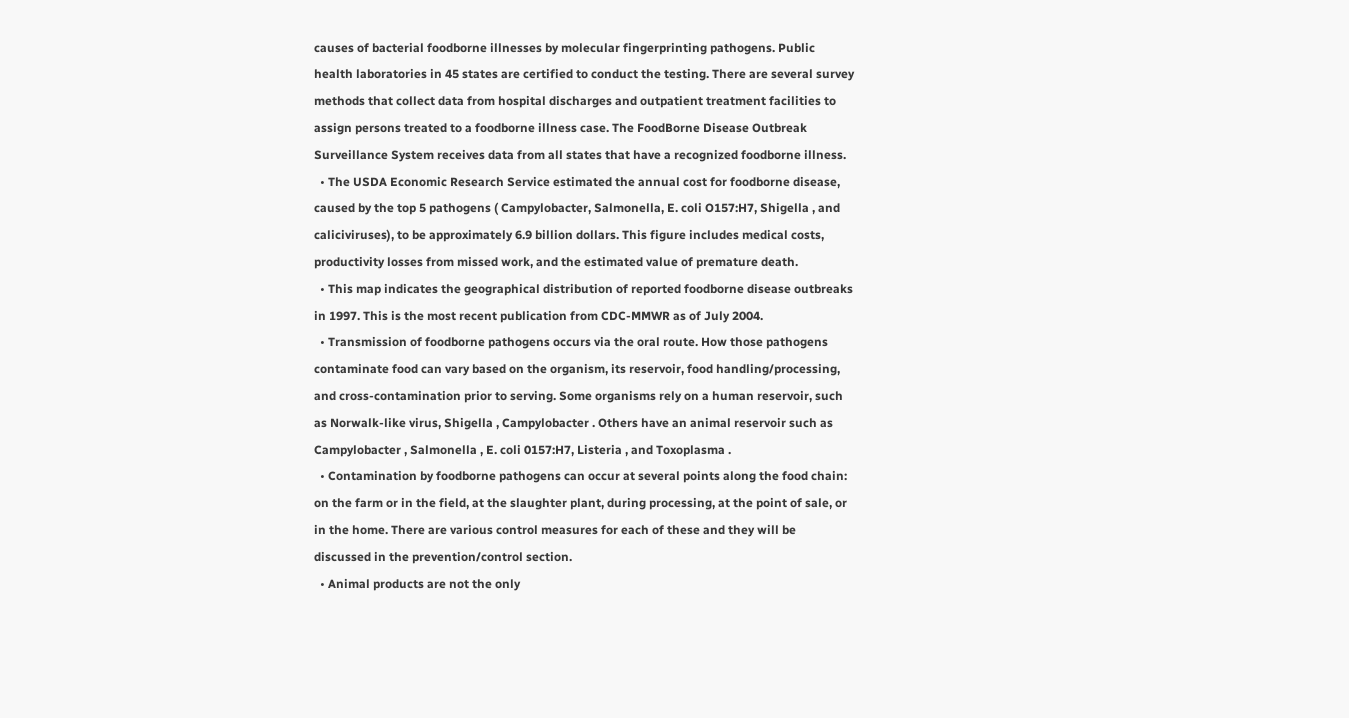causes of bacterial foodborne illnesses by molecular fingerprinting pathogens. Public health laboratories in 45 states are certified to conduct the testing. There are several survey methods that collect data from hospital discharges and outpatient treatment facilities to assign persons treated to a foodborne illness case. The FoodBorne Disease Outbreak Surveillance System receives data from all states that have a recognized foodborne illness.
  • The USDA Economic Research Service estimated the annual cost for foodborne disease, caused by the top 5 pathogens ( Campylobacter, Salmonella, E. coli O157:H7, Shigella , and caliciviruses), to be approximately 6.9 billion dollars. This figure includes medical costs, productivity losses from missed work, and the estimated value of premature death.
  • This map indicates the geographical distribution of reported foodborne disease outbreaks in 1997. This is the most recent publication from CDC-MMWR as of July 2004.
  • Transmission of foodborne pathogens occurs via the oral route. How those pathogens contaminate food can vary based on the organism, its reservoir, food handling/processing, and cross-contamination prior to serving. Some organisms rely on a human reservoir, such as Norwalk-like virus, Shigella , Campylobacter . Others have an animal reservoir such as Campylobacter , Salmonella , E. coli 0157:H7, Listeria , and Toxoplasma .
  • Contamination by foodborne pathogens can occur at several points along the food chain: on the farm or in the field, at the slaughter plant, during processing, at the point of sale, or in the home. There are various control measures for each of these and they will be discussed in the prevention/control section.
  • Animal products are not the only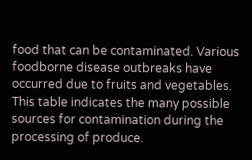food that can be contaminated. Various foodborne disease outbreaks have occurred due to fruits and vegetables. This table indicates the many possible sources for contamination during the processing of produce.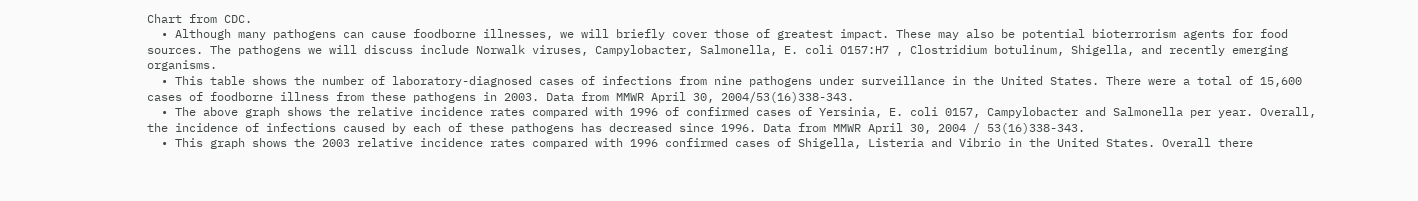Chart from CDC.
  • Although many pathogens can cause foodborne illnesses, we will briefly cover those of greatest impact. These may also be potential bioterrorism agents for food sources. The pathogens we will discuss include Norwalk viruses, Campylobacter, Salmonella, E. coli O157:H7 , Clostridium botulinum, Shigella, and recently emerging organisms.
  • This table shows the number of laboratory-diagnosed cases of infections from nine pathogens under surveillance in the United States. There were a total of 15,600 cases of foodborne illness from these pathogens in 2003. Data from MMWR April 30, 2004/53(16)338-343.
  • The above graph shows the relative incidence rates compared with 1996 of confirmed cases of Yersinia, E. coli 0157, Campylobacter and Salmonella per year. Overall, the incidence of infections caused by each of these pathogens has decreased since 1996. Data from MMWR April 30, 2004 / 53(16)338-343.
  • This graph shows the 2003 relative incidence rates compared with 1996 confirmed cases of Shigella, Listeria and Vibrio in the United States. Overall there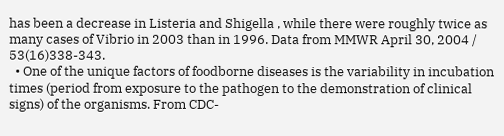has been a decrease in Listeria and Shigella , while there were roughly twice as many cases of Vibrio in 2003 than in 1996. Data from MMWR April 30, 2004 / 53(16)338-343.
  • One of the unique factors of foodborne diseases is the variability in incubation times (period from exposure to the pathogen to the demonstration of clinical signs) of the organisms. From CDC-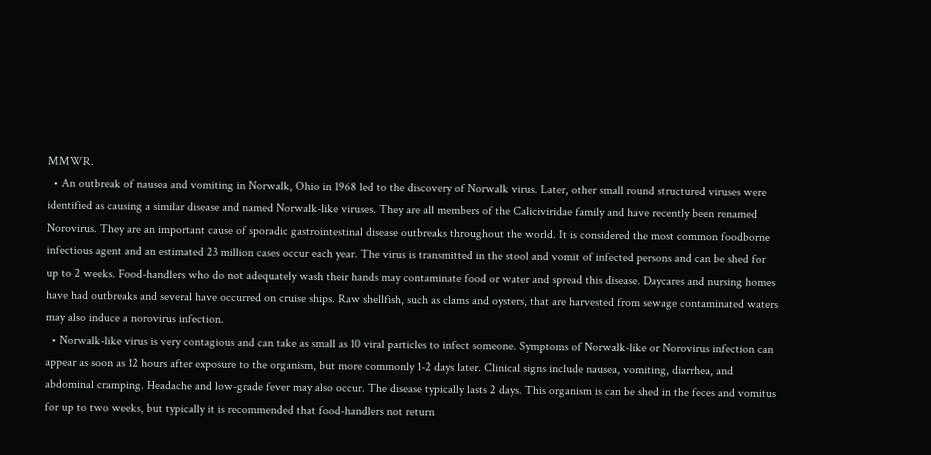MMWR.
  • An outbreak of nausea and vomiting in Norwalk, Ohio in 1968 led to the discovery of Norwalk virus. Later, other small round structured viruses were identified as causing a similar disease and named Norwalk-like viruses. They are all members of the Caliciviridae family and have recently been renamed Norovirus. They are an important cause of sporadic gastrointestinal disease outbreaks throughout the world. It is considered the most common foodborne infectious agent and an estimated 23 million cases occur each year. The virus is transmitted in the stool and vomit of infected persons and can be shed for up to 2 weeks. Food-handlers who do not adequately wash their hands may contaminate food or water and spread this disease. Daycares and nursing homes have had outbreaks and several have occurred on cruise ships. Raw shellfish, such as clams and oysters, that are harvested from sewage contaminated waters may also induce a norovirus infection.
  • Norwalk-like virus is very contagious and can take as small as 10 viral particles to infect someone. Symptoms of Norwalk-like or Norovirus infection can appear as soon as 12 hours after exposure to the organism, but more commonly 1-2 days later. Clinical signs include nausea, vomiting, diarrhea, and abdominal cramping. Headache and low-grade fever may also occur. The disease typically lasts 2 days. This organism is can be shed in the feces and vomitus for up to two weeks, but typically it is recommended that food-handlers not return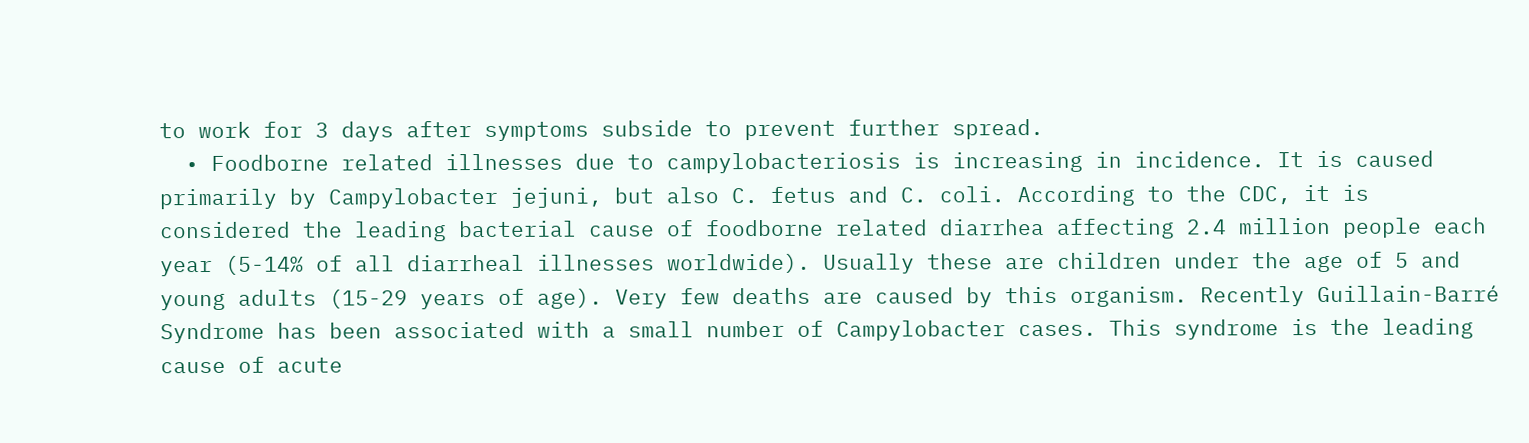to work for 3 days after symptoms subside to prevent further spread.
  • Foodborne related illnesses due to campylobacteriosis is increasing in incidence. It is caused primarily by Campylobacter jejuni, but also C. fetus and C. coli. According to the CDC, it is considered the leading bacterial cause of foodborne related diarrhea affecting 2.4 million people each year (5-14% of all diarrheal illnesses worldwide). Usually these are children under the age of 5 and young adults (15-29 years of age). Very few deaths are caused by this organism. Recently Guillain-Barré Syndrome has been associated with a small number of Campylobacter cases. This syndrome is the leading cause of acute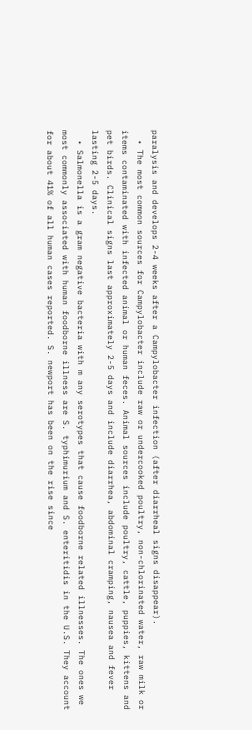paralysis and develops 2-4 weeks after a Campylobacter infection (after diarrheal signs disappear).
  • The most common sources for Campylobacter include raw or undercooked poultry, non-chlorinated water, raw milk or items contaminated with infected animal or human feces. Animal sources include poultry, cattle, puppies, kittens and pet birds. Clinical signs last approximately 2-5 days and include diarrhea, abdominal cramping, nausea and fever lasting 2-5 days.
  • Salmonella is a gram negative bacteria with m any serotypes that cause foodborne related illnesses. The ones we most commonly associated with human foodborne illness are S. typhimurium and S. enteritidis in the U.S. They account for about 41% of all human cases reported. S. newport has been on the rise since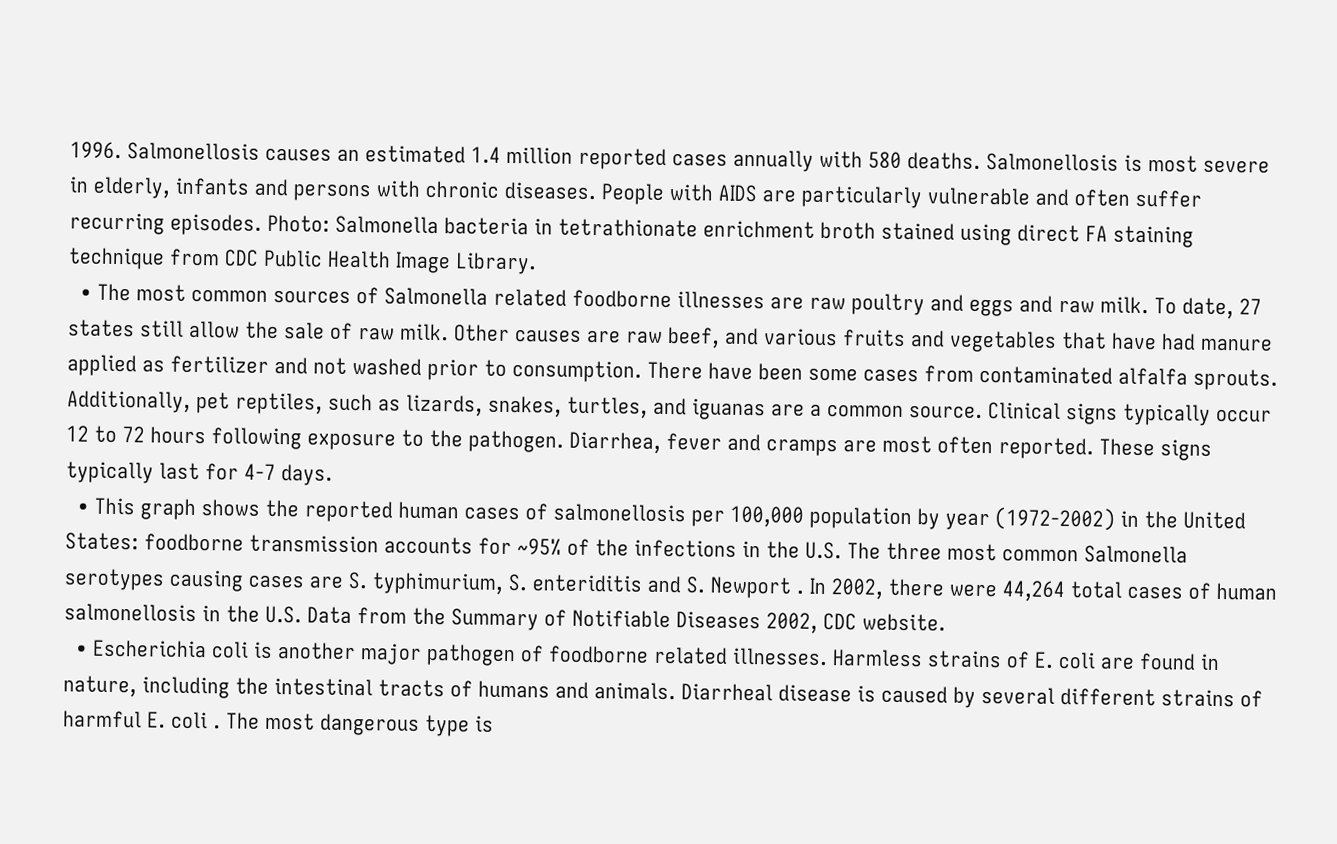1996. Salmonellosis causes an estimated 1.4 million reported cases annually with 580 deaths. Salmonellosis is most severe in elderly, infants and persons with chronic diseases. People with AIDS are particularly vulnerable and often suffer recurring episodes. Photo: Salmonella bacteria in tetrathionate enrichment broth stained using direct FA staining technique from CDC Public Health Image Library.
  • The most common sources of Salmonella related foodborne illnesses are raw poultry and eggs and raw milk. To date, 27 states still allow the sale of raw milk. Other causes are raw beef, and various fruits and vegetables that have had manure applied as fertilizer and not washed prior to consumption. There have been some cases from contaminated alfalfa sprouts. Additionally, pet reptiles, such as lizards, snakes, turtles, and iguanas are a common source. Clinical signs typically occur 12 to 72 hours following exposure to the pathogen. Diarrhea, fever and cramps are most often reported. These signs typically last for 4-7 days.
  • This graph shows the reported human cases of salmonellosis per 100,000 population by year (1972-2002) in the United States: foodborne transmission accounts for ~95% of the infections in the U.S. The three most common Salmonella serotypes causing cases are S. typhimurium, S. enteriditis and S. Newport . In 2002, there were 44,264 total cases of human salmonellosis in the U.S. Data from the Summary of Notifiable Diseases 2002, CDC website.
  • Escherichia coli is another major pathogen of foodborne related illnesses. Harmless strains of E. coli are found in nature, including the intestinal tracts of humans and animals. Diarrheal disease is caused by several different strains of harmful E. coli . The most dangerous type is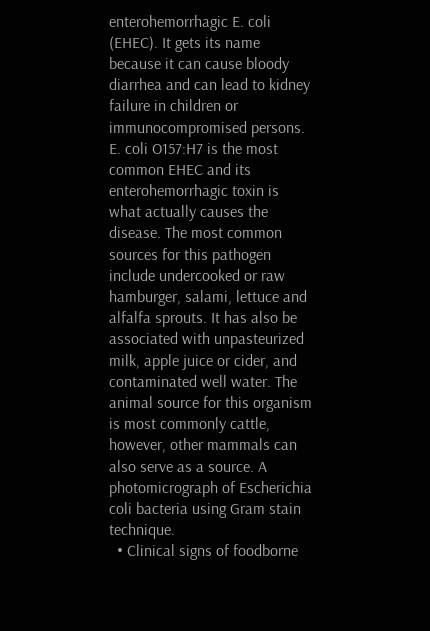enterohemorrhagic E. coli (EHEC). It gets its name because it can cause bloody diarrhea and can lead to kidney failure in children or immunocompromised persons. E. coli O157:H7 is the most common EHEC and its enterohemorrhagic toxin is what actually causes the disease. The most common sources for this pathogen include undercooked or raw hamburger, salami, lettuce and alfalfa sprouts. It has also be associated with unpasteurized milk, apple juice or cider, and contaminated well water. The animal source for this organism is most commonly cattle, however, other mammals can also serve as a source. A photomicrograph of Escherichia coli bacteria using Gram stain technique.
  • Clinical signs of foodborne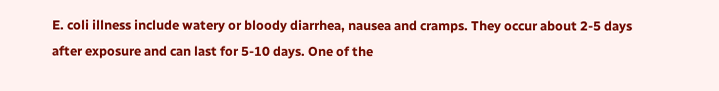E. coli illness include watery or bloody diarrhea, nausea and cramps. They occur about 2-5 days after exposure and can last for 5-10 days. One of the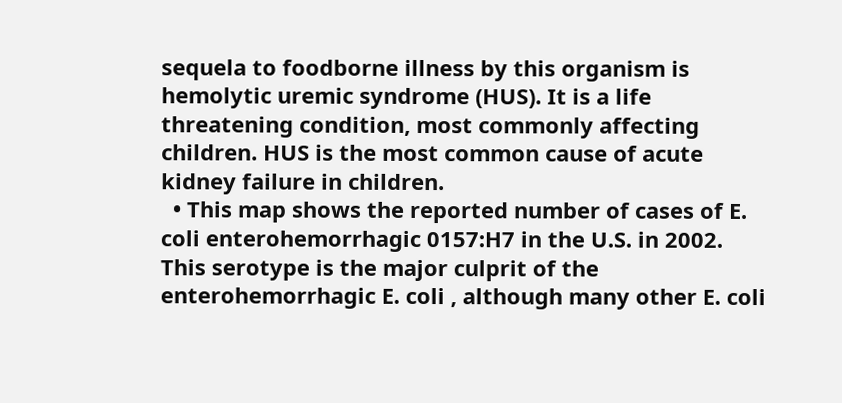sequela to foodborne illness by this organism is hemolytic uremic syndrome (HUS). It is a life threatening condition, most commonly affecting children. HUS is the most common cause of acute kidney failure in children.
  • This map shows the reported number of cases of E. coli enterohemorrhagic 0157:H7 in the U.S. in 2002. This serotype is the major culprit of the enterohemorrhagic E. coli , although many other E. coli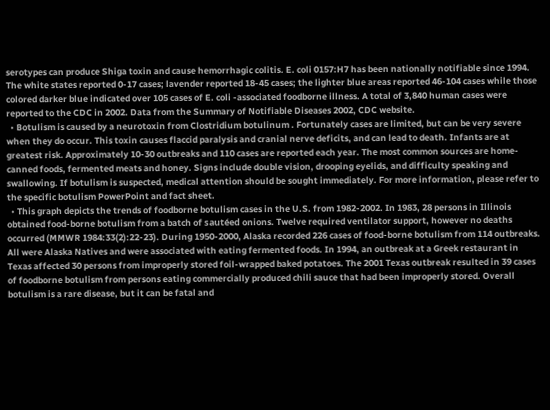serotypes can produce Shiga toxin and cause hemorrhagic colitis. E. coli 0157:H7 has been nationally notifiable since 1994. The white states reported 0-17 cases; lavender reported 18-45 cases; the lighter blue areas reported 46-104 cases while those colored darker blue indicated over 105 cases of E. coli -associated foodborne illness. A total of 3,840 human cases were reported to the CDC in 2002. Data from the Summary of Notifiable Diseases 2002, CDC website.
  • Botulism is caused by a neurotoxin from Clostridium botulinum . Fortunately cases are limited, but can be very severe when they do occur. This toxin causes flaccid paralysis and cranial nerve deficits, and can lead to death. Infants are at greatest risk. Approximately 10-30 outbreaks and 110 cases are reported each year. The most common sources are home-canned foods, fermented meats and honey. Signs include double vision, drooping eyelids, and difficulty speaking and swallowing. If botulism is suspected, medical attention should be sought immediately. For more information, please refer to the specific botulism PowerPoint and fact sheet.
  • This graph depicts the trends of foodborne botulism cases in the U.S. from 1982-2002. In 1983, 28 persons in Illinois obtained food-borne botulism from a batch of sautéed onions. Twelve required ventilator support, however no deaths occurred (MMWR 1984:33(2):22-23). During 1950-2000, Alaska recorded 226 cases of food-borne botulism from 114 outbreaks. All were Alaska Natives and were associated with eating fermented foods. In 1994, an outbreak at a Greek restaurant in Texas affected 30 persons from improperly stored foil-wrapped baked potatoes. The 2001 Texas outbreak resulted in 39 cases of foodborne botulism from persons eating commercially produced chili sauce that had been improperly stored. Overall botulism is a rare disease, but it can be fatal and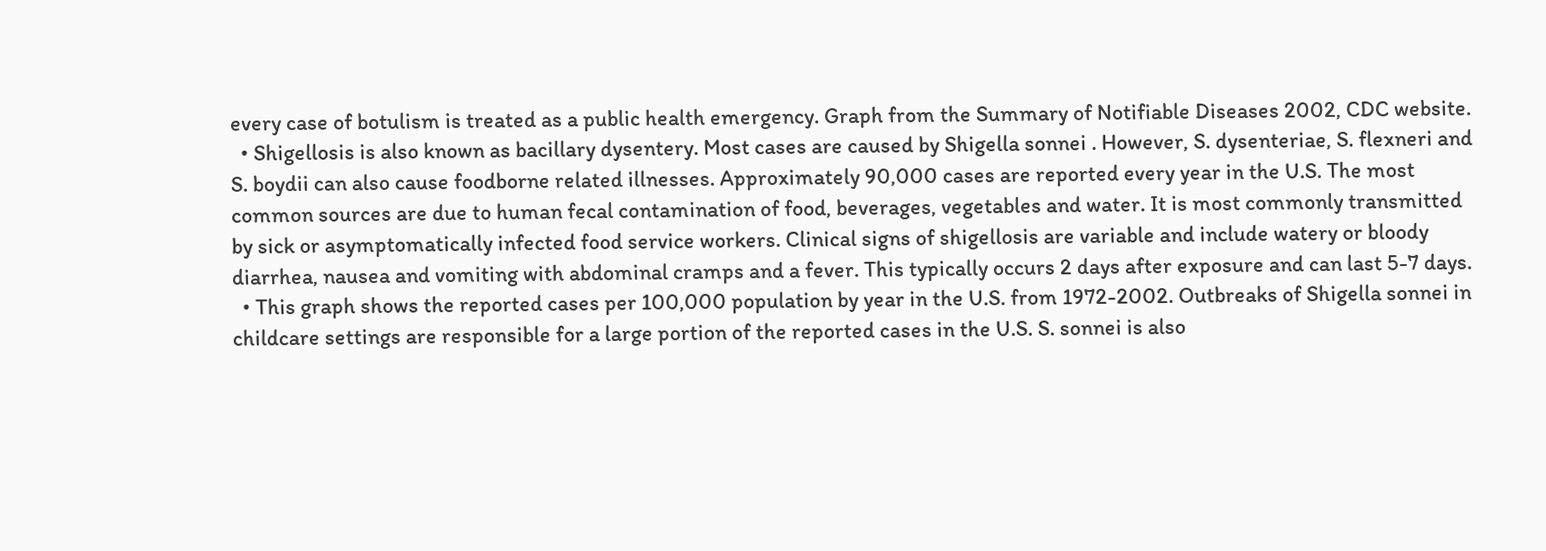every case of botulism is treated as a public health emergency. Graph from the Summary of Notifiable Diseases 2002, CDC website.
  • Shigellosis is also known as bacillary dysentery. Most cases are caused by Shigella sonnei . However, S. dysenteriae, S. flexneri and S. boydii can also cause foodborne related illnesses. Approximately 90,000 cases are reported every year in the U.S. The most common sources are due to human fecal contamination of food, beverages, vegetables and water. It is most commonly transmitted by sick or asymptomatically infected food service workers. Clinical signs of shigellosis are variable and include watery or bloody diarrhea, nausea and vomiting with abdominal cramps and a fever. This typically occurs 2 days after exposure and can last 5-7 days.
  • This graph shows the reported cases per 100,000 population by year in the U.S. from 1972-2002. Outbreaks of Shigella sonnei in childcare settings are responsible for a large portion of the reported cases in the U.S. S. sonnei is also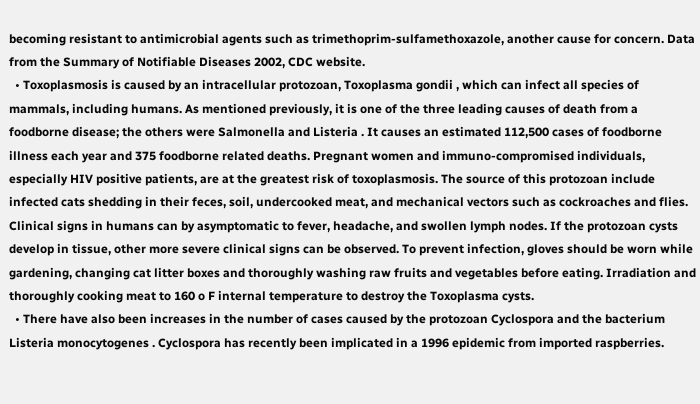becoming resistant to antimicrobial agents such as trimethoprim-sulfamethoxazole, another cause for concern. Data from the Summary of Notifiable Diseases 2002, CDC website.
  • Toxoplasmosis is caused by an intracellular protozoan, Toxoplasma gondii , which can infect all species of mammals, including humans. As mentioned previously, it is one of the three leading causes of death from a foodborne disease; the others were Salmonella and Listeria . It causes an estimated 112,500 cases of foodborne illness each year and 375 foodborne related deaths. Pregnant women and immuno-compromised individuals, especially HIV positive patients, are at the greatest risk of toxoplasmosis. The source of this protozoan include infected cats shedding in their feces, soil, undercooked meat, and mechanical vectors such as cockroaches and flies. Clinical signs in humans can by asymptomatic to fever, headache, and swollen lymph nodes. If the protozoan cysts develop in tissue, other more severe clinical signs can be observed. To prevent infection, gloves should be worn while gardening, changing cat litter boxes and thoroughly washing raw fruits and vegetables before eating. Irradiation and thoroughly cooking meat to 160 o F internal temperature to destroy the Toxoplasma cysts.
  • There have also been increases in the number of cases caused by the protozoan Cyclospora and the bacterium Listeria monocytogenes . Cyclospora has recently been implicated in a 1996 epidemic from imported raspberries.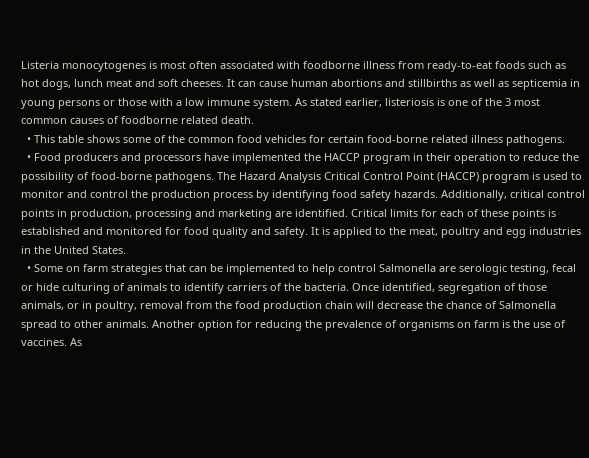Listeria monocytogenes is most often associated with foodborne illness from ready-to-eat foods such as hot dogs, lunch meat and soft cheeses. It can cause human abortions and stillbirths as well as septicemia in young persons or those with a low immune system. As stated earlier, listeriosis is one of the 3 most common causes of foodborne related death.
  • This table shows some of the common food vehicles for certain food-borne related illness pathogens.
  • Food producers and processors have implemented the HACCP program in their operation to reduce the possibility of food-borne pathogens. The Hazard Analysis Critical Control Point (HACCP) program is used to monitor and control the production process by identifying food safety hazards. Additionally, critical control points in production, processing and marketing are identified. Critical limits for each of these points is established and monitored for food quality and safety. It is applied to the meat, poultry and egg industries in the United States.
  • Some on farm strategies that can be implemented to help control Salmonella are serologic testing, fecal or hide culturing of animals to identify carriers of the bacteria. Once identified, segregation of those animals, or in poultry, removal from the food production chain will decrease the chance of Salmonella spread to other animals. Another option for reducing the prevalence of organisms on farm is the use of vaccines. As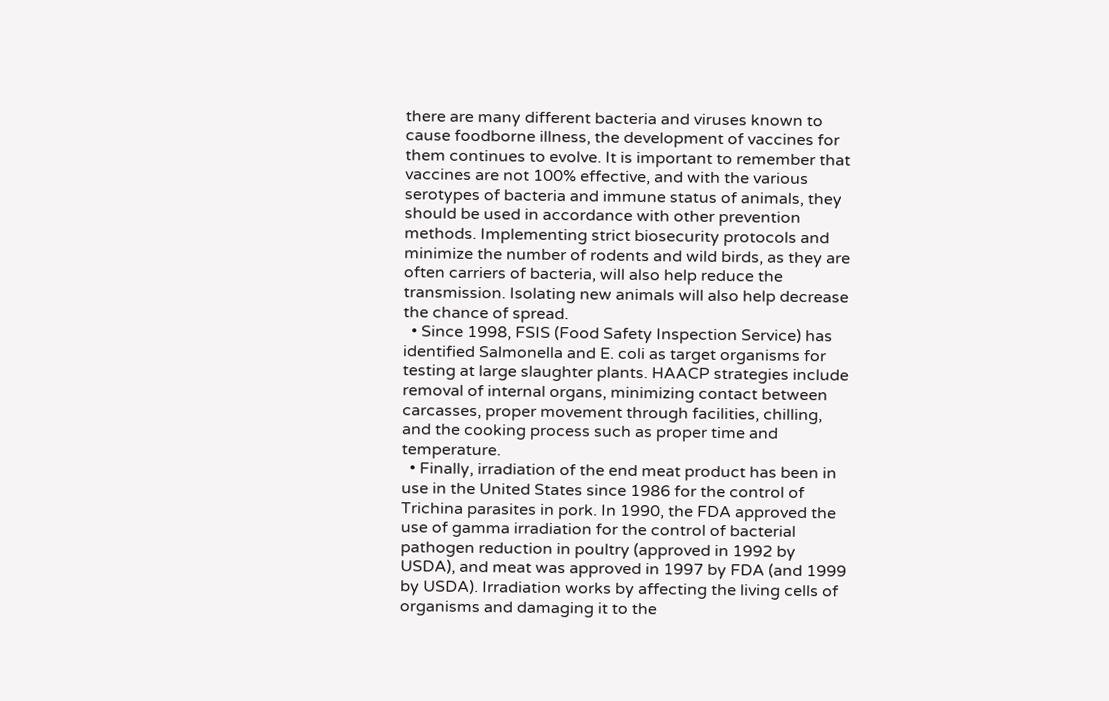there are many different bacteria and viruses known to cause foodborne illness, the development of vaccines for them continues to evolve. It is important to remember that vaccines are not 100% effective, and with the various serotypes of bacteria and immune status of animals, they should be used in accordance with other prevention methods. Implementing strict biosecurity protocols and minimize the number of rodents and wild birds, as they are often carriers of bacteria, will also help reduce the transmission. Isolating new animals will also help decrease the chance of spread.
  • Since 1998, FSIS (Food Safety Inspection Service) has identified Salmonella and E. coli as target organisms for testing at large slaughter plants. HAACP strategies include removal of internal organs, minimizing contact between carcasses, proper movement through facilities, chilling, and the cooking process such as proper time and temperature.
  • Finally, irradiation of the end meat product has been in use in the United States since 1986 for the control of Trichina parasites in pork. In 1990, the FDA approved the use of gamma irradiation for the control of bacterial pathogen reduction in poultry (approved in 1992 by USDA), and meat was approved in 1997 by FDA (and 1999 by USDA). Irradiation works by affecting the living cells of organisms and damaging it to the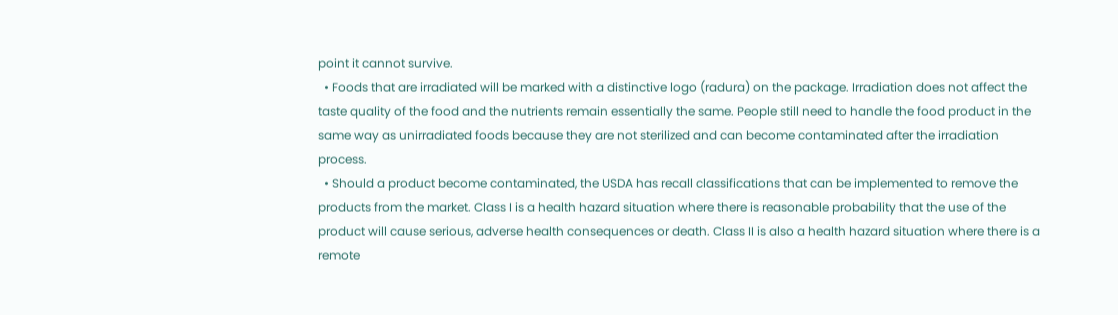point it cannot survive.
  • Foods that are irradiated will be marked with a distinctive logo (radura) on the package. Irradiation does not affect the taste quality of the food and the nutrients remain essentially the same. People still need to handle the food product in the same way as unirradiated foods because they are not sterilized and can become contaminated after the irradiation process.
  • Should a product become contaminated, the USDA has recall classifications that can be implemented to remove the products from the market. Class I is a health hazard situation where there is reasonable probability that the use of the product will cause serious, adverse health consequences or death. Class II is also a health hazard situation where there is a remote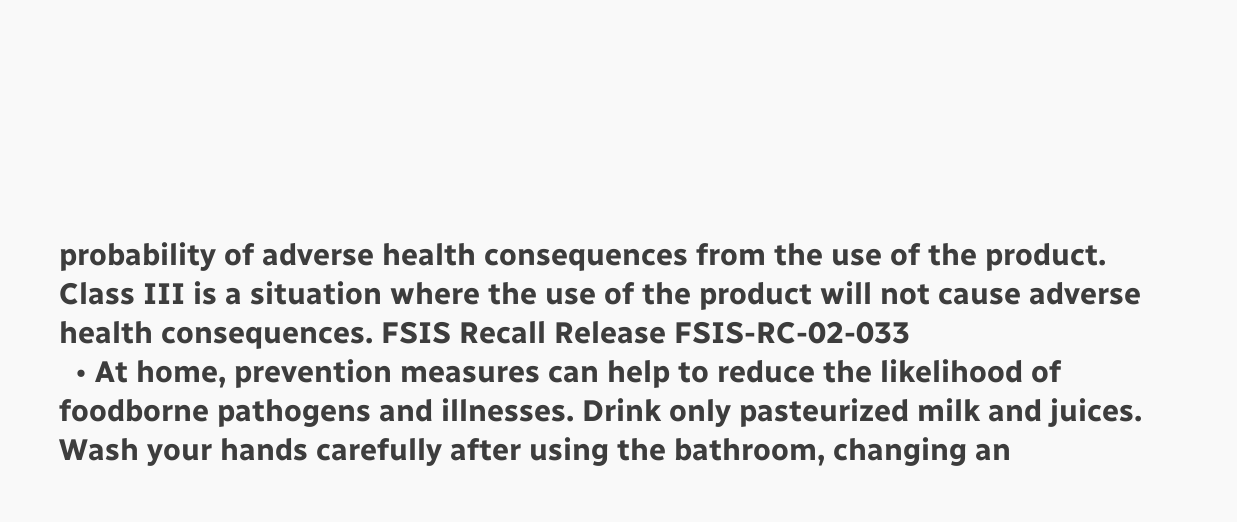probability of adverse health consequences from the use of the product. Class III is a situation where the use of the product will not cause adverse health consequences. FSIS Recall Release FSIS-RC-02-033
  • At home, prevention measures can help to reduce the likelihood of foodborne pathogens and illnesses. Drink only pasteurized milk and juices. Wash your hands carefully after using the bathroom, changing an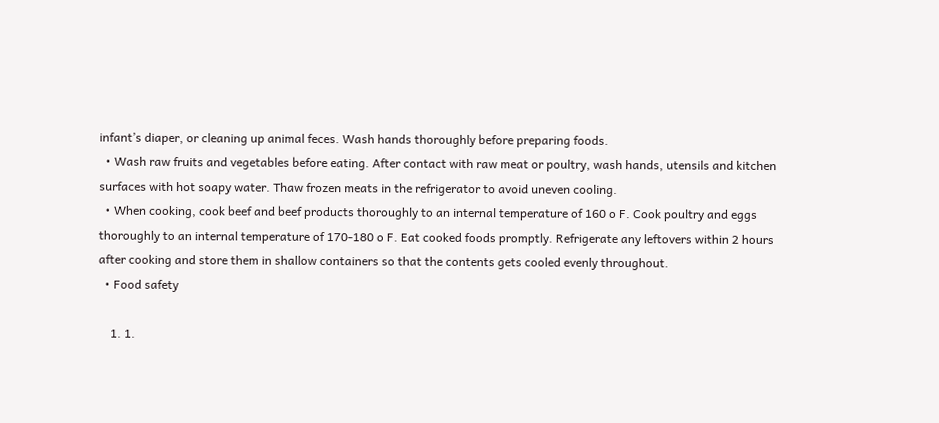infant’s diaper, or cleaning up animal feces. Wash hands thoroughly before preparing foods.
  • Wash raw fruits and vegetables before eating. After contact with raw meat or poultry, wash hands, utensils and kitchen surfaces with hot soapy water. Thaw frozen meats in the refrigerator to avoid uneven cooling.
  • When cooking, cook beef and beef products thoroughly to an internal temperature of 160 o F. Cook poultry and eggs thoroughly to an internal temperature of 170-180 o F. Eat cooked foods promptly. Refrigerate any leftovers within 2 hours after cooking and store them in shallow containers so that the contents gets cooled evenly throughout.
  • Food safety

    1. 1.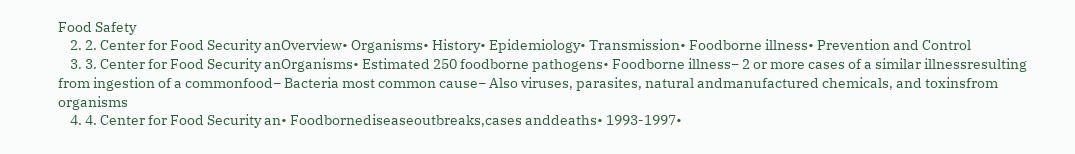Food Safety
    2. 2. Center for Food Security anOverview• Organisms• History• Epidemiology• Transmission• Foodborne illness• Prevention and Control
    3. 3. Center for Food Security anOrganisms• Estimated 250 foodborne pathogens• Foodborne illness− 2 or more cases of a similar illnessresulting from ingestion of a commonfood− Bacteria most common cause− Also viruses, parasites, natural andmanufactured chemicals, and toxinsfrom organisms
    4. 4. Center for Food Security an• Foodbornediseaseoutbreaks,cases anddeaths• 1993-1997•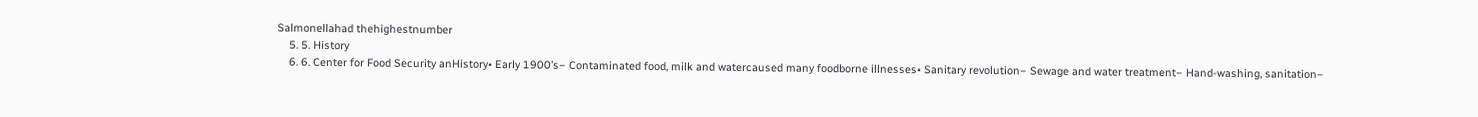Salmonellahad thehighestnumber
    5. 5. History
    6. 6. Center for Food Security anHistory• Early 1900’s− Contaminated food, milk and watercaused many foodborne illnesses• Sanitary revolution− Sewage and water treatment− Hand-washing, sanitation−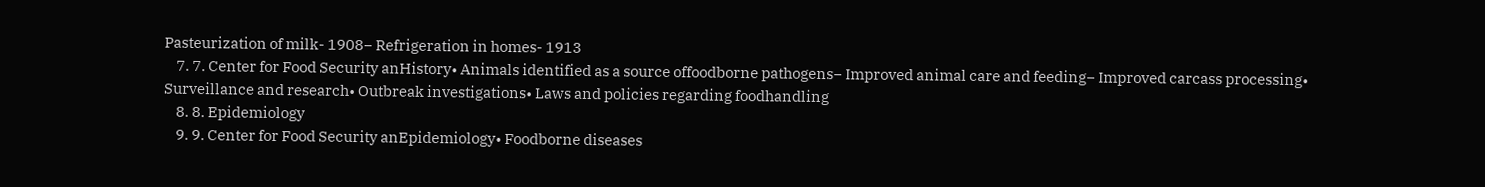Pasteurization of milk- 1908− Refrigeration in homes- 1913
    7. 7. Center for Food Security anHistory• Animals identified as a source offoodborne pathogens− Improved animal care and feeding− Improved carcass processing• Surveillance and research• Outbreak investigations• Laws and policies regarding foodhandling
    8. 8. Epidemiology
    9. 9. Center for Food Security anEpidemiology• Foodborne diseases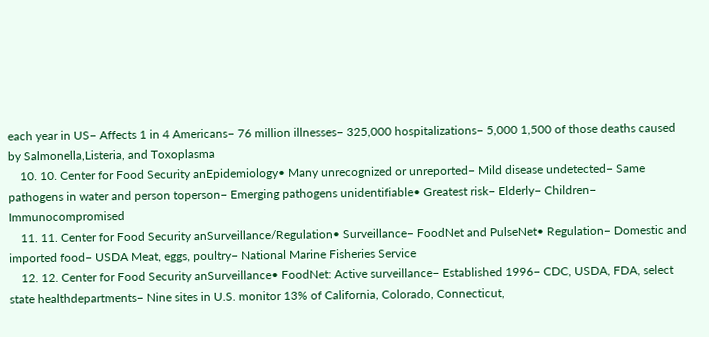each year in US− Affects 1 in 4 Americans− 76 million illnesses− 325,000 hospitalizations− 5,000 1,500 of those deaths caused by Salmonella,Listeria, and Toxoplasma
    10. 10. Center for Food Security anEpidemiology• Many unrecognized or unreported− Mild disease undetected− Same pathogens in water and person toperson− Emerging pathogens unidentifiable• Greatest risk− Elderly− Children− Immunocompromised
    11. 11. Center for Food Security anSurveillance/Regulation• Surveillance− FoodNet and PulseNet• Regulation− Domestic and imported food− USDA Meat, eggs, poultry− National Marine Fisheries Service
    12. 12. Center for Food Security anSurveillance• FoodNet: Active surveillance− Established 1996− CDC, USDA, FDA, select state healthdepartments− Nine sites in U.S. monitor 13% of California, Colorado, Connecticut,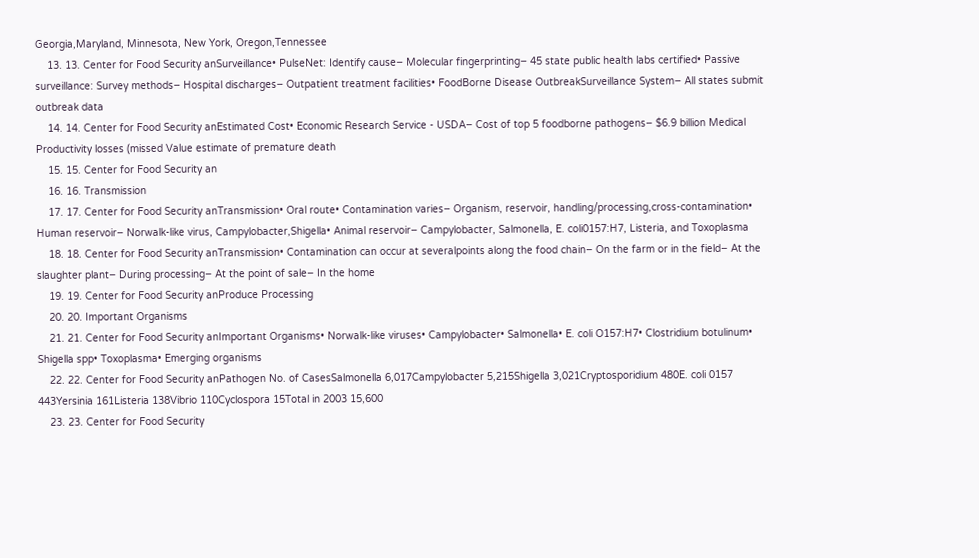Georgia,Maryland, Minnesota, New York, Oregon,Tennessee
    13. 13. Center for Food Security anSurveillance• PulseNet: Identify cause− Molecular fingerprinting− 45 state public health labs certified• Passive surveillance: Survey methods− Hospital discharges− Outpatient treatment facilities• FoodBorne Disease OutbreakSurveillance System− All states submit outbreak data
    14. 14. Center for Food Security anEstimated Cost• Economic Research Service - USDA− Cost of top 5 foodborne pathogens− $6.9 billion Medical Productivity losses (missed Value estimate of premature death
    15. 15. Center for Food Security an
    16. 16. Transmission
    17. 17. Center for Food Security anTransmission• Oral route• Contamination varies− Organism, reservoir, handling/processing,cross-contamination• Human reservoir− Norwalk-like virus, Campylobacter,Shigella• Animal reservoir− Campylobacter, Salmonella, E. coli0157:H7, Listeria, and Toxoplasma
    18. 18. Center for Food Security anTransmission• Contamination can occur at severalpoints along the food chain− On the farm or in the field− At the slaughter plant− During processing− At the point of sale− In the home
    19. 19. Center for Food Security anProduce Processing
    20. 20. Important Organisms
    21. 21. Center for Food Security anImportant Organisms• Norwalk-like viruses• Campylobacter• Salmonella• E. coli O157:H7• Clostridium botulinum• Shigella spp• Toxoplasma• Emerging organisms
    22. 22. Center for Food Security anPathogen No. of CasesSalmonella 6,017Campylobacter 5,215Shigella 3,021Cryptosporidium 480E. coli 0157 443Yersinia 161Listeria 138Vibrio 110Cyclospora 15Total in 2003 15,600
    23. 23. Center for Food Security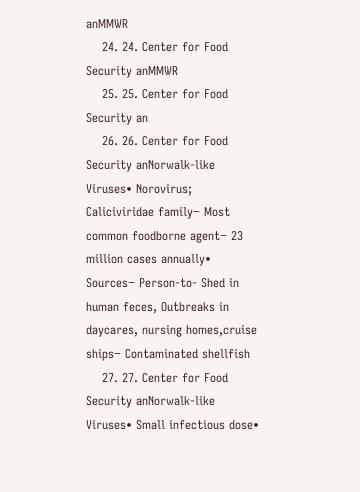anMMWR
    24. 24. Center for Food Security anMMWR
    25. 25. Center for Food Security an
    26. 26. Center for Food Security anNorwalk-like Viruses• Norovirus; Caliciviridae family− Most common foodborne agent− 23 million cases annually• Sources− Person-to- Shed in human feces, Outbreaks in daycares, nursing homes,cruise ships− Contaminated shellfish
    27. 27. Center for Food Security anNorwalk-like Viruses• Small infectious dose•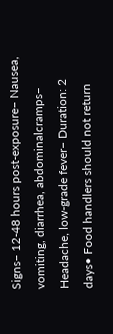Signs− 12-48 hours post-exposure− Nausea, vomiting, diarrhea, abdominalcramps− Headache, low-grade fever− Duration: 2 days• Food handlers should not return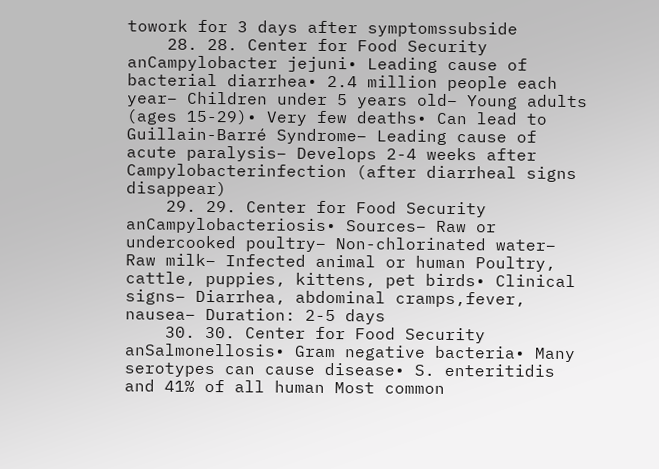towork for 3 days after symptomssubside
    28. 28. Center for Food Security anCampylobacter jejuni• Leading cause of bacterial diarrhea• 2.4 million people each year− Children under 5 years old− Young adults (ages 15-29)• Very few deaths• Can lead to Guillain-Barré Syndrome− Leading cause of acute paralysis− Develops 2-4 weeks after Campylobacterinfection (after diarrheal signs disappear)
    29. 29. Center for Food Security anCampylobacteriosis• Sources− Raw or undercooked poultry− Non-chlorinated water− Raw milk− Infected animal or human Poultry, cattle, puppies, kittens, pet birds• Clinical signs− Diarrhea, abdominal cramps,fever, nausea− Duration: 2-5 days
    30. 30. Center for Food Security anSalmonellosis• Gram negative bacteria• Many serotypes can cause disease• S. enteritidis and 41% of all human Most common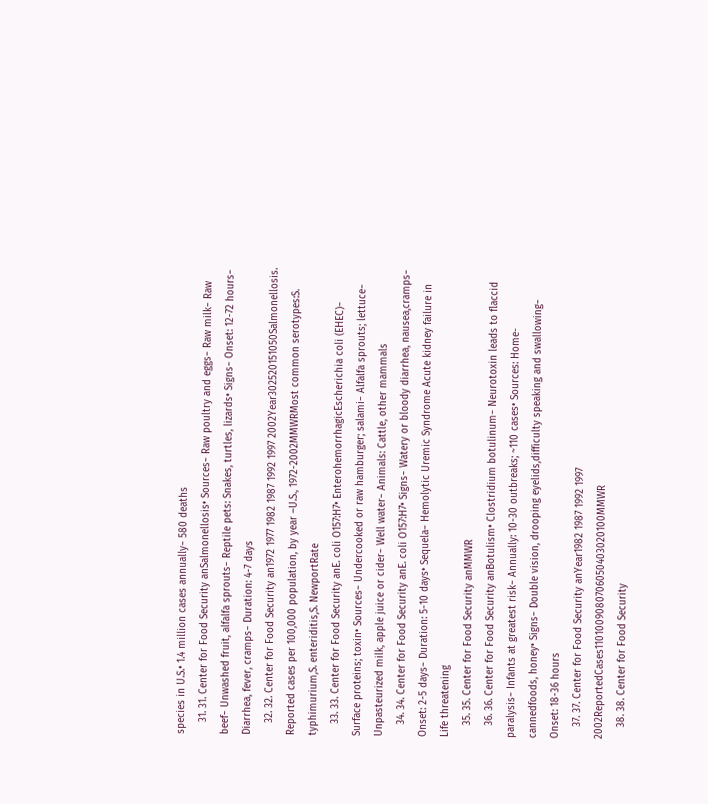species in U.S.• 1.4 million cases annually− 580 deaths
    31. 31. Center for Food Security anSalmonellosis• Sources− Raw poultry and eggs− Raw milk− Raw beef− Unwashed fruit, alfalfa sprouts− Reptile pets: Snakes, turtles, lizards• Signs− Onset: 12-72 hours− Diarrhea, fever, cramps− Duration: 4-7 days
    32. 32. Center for Food Security an1972 1977 1982 1987 1992 1997 2002Year302520151050Salmonellosis. Reported cases per 100,000 population, by year –U.S., 1972-2002MMWRMost common serotypes:S. typhimurium,S. enteriditis,S. NewportRate
    33. 33. Center for Food Security anE. coli O157:H7• EnterohemorrhagicEscherichia coli (EHEC)− Surface proteins; toxin• Sources− Undercooked or raw hamburger; salami− Alfalfa sprouts; lettuce− Unpasteurized milk, apple juice or cider− Well water− Animals: Cattle, other mammals
    34. 34. Center for Food Security anE. coli O157:H7• Signs− Watery or bloody diarrhea, nausea,cramps− Onset: 2-5 days− Duration: 5-10 days• Sequela− Hemolytic Uremic Syndrome Acute kidney failure in Life threatening
    35. 35. Center for Food Security anMMWR
    36. 36. Center for Food Security anBotulism• Clostridium botulinum− Neurotoxin leads to flaccid paralysis− Infants at greatest risk− Annually: 10-30 outbreaks; ~110 cases• Sources: Home-cannedfoods, honey• Signs− Double vision, drooping eyelids,difficulty speaking and swallowing− Onset: 18-36 hours
    37. 37. Center for Food Security anYear1982 1987 1992 1997 2002ReportedCases1101009080706050403020100MMWR
    38. 38. Center for Food Security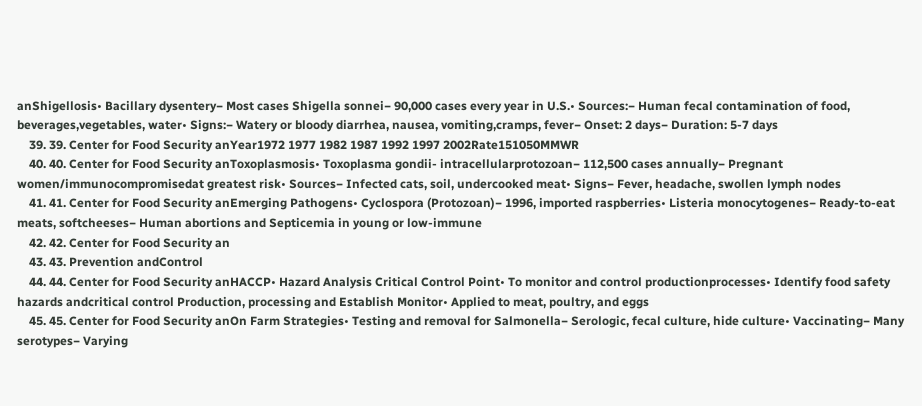anShigellosis• Bacillary dysentery− Most cases Shigella sonnei− 90,000 cases every year in U.S.• Sources:− Human fecal contamination of food, beverages,vegetables, water• Signs:− Watery or bloody diarrhea, nausea, vomiting,cramps, fever− Onset: 2 days− Duration: 5-7 days
    39. 39. Center for Food Security anYear1972 1977 1982 1987 1992 1997 2002Rate151050MMWR
    40. 40. Center for Food Security anToxoplasmosis• Toxoplasma gondii- intracellularprotozoan− 112,500 cases annually− Pregnant women/immunocompromisedat greatest risk• Sources− Infected cats, soil, undercooked meat• Signs− Fever, headache, swollen lymph nodes
    41. 41. Center for Food Security anEmerging Pathogens• Cyclospora (Protozoan)− 1996, imported raspberries• Listeria monocytogenes− Ready-to-eat meats, softcheeses− Human abortions and Septicemia in young or low-immune
    42. 42. Center for Food Security an
    43. 43. Prevention andControl
    44. 44. Center for Food Security anHACCP• Hazard Analysis Critical Control Point• To monitor and control productionprocesses• Identify food safety hazards andcritical control Production, processing and Establish Monitor• Applied to meat, poultry, and eggs
    45. 45. Center for Food Security anOn Farm Strategies• Testing and removal for Salmonella− Serologic, fecal culture, hide culture• Vaccinating− Many serotypes− Varying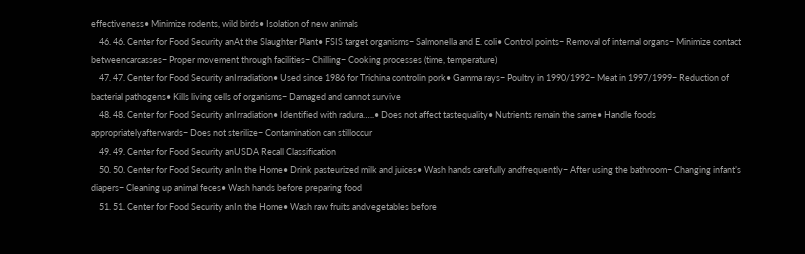effectiveness• Minimize rodents, wild birds• Isolation of new animals
    46. 46. Center for Food Security anAt the Slaughter Plant• FSIS target organisms− Salmonella and E. coli• Control points− Removal of internal organs− Minimize contact betweencarcasses− Proper movement through facilities− Chilling− Cooking processes (time, temperature)
    47. 47. Center for Food Security anIrradiation• Used since 1986 for Trichina controlin pork• Gamma rays− Poultry in 1990/1992− Meat in 1997/1999− Reduction of bacterial pathogens• Kills living cells of organisms− Damaged and cannot survive
    48. 48. Center for Food Security anIrradiation• Identified with radura…..• Does not affect tastequality• Nutrients remain the same• Handle foods appropriatelyafterwards− Does not sterilize− Contamination can stilloccur
    49. 49. Center for Food Security anUSDA Recall Classification
    50. 50. Center for Food Security anIn the Home• Drink pasteurized milk and juices• Wash hands carefully andfrequently− After using the bathroom− Changing infant’s diapers− Cleaning up animal feces• Wash hands before preparing food
    51. 51. Center for Food Security anIn the Home• Wash raw fruits andvegetables before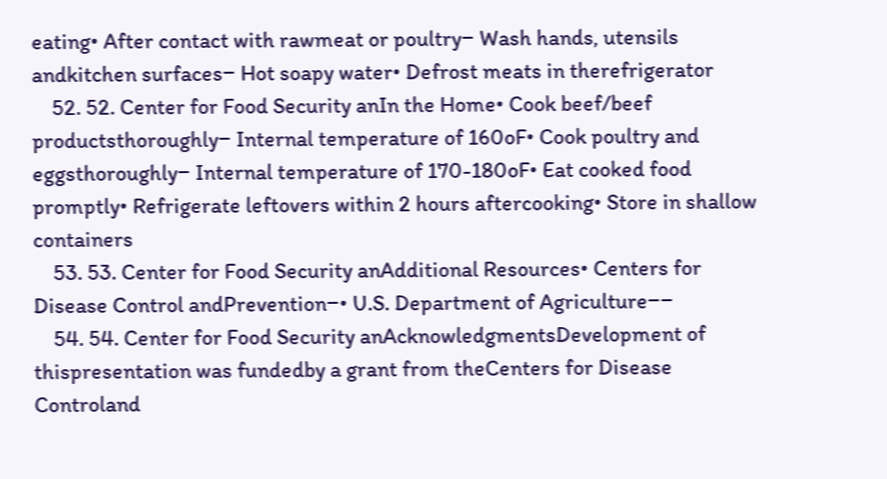eating• After contact with rawmeat or poultry− Wash hands, utensils andkitchen surfaces− Hot soapy water• Defrost meats in therefrigerator
    52. 52. Center for Food Security anIn the Home• Cook beef/beef productsthoroughly− Internal temperature of 160oF• Cook poultry and eggsthoroughly− Internal temperature of 170-180oF• Eat cooked food promptly• Refrigerate leftovers within 2 hours aftercooking• Store in shallow containers
    53. 53. Center for Food Security anAdditional Resources• Centers for Disease Control andPrevention−• U.S. Department of Agriculture−−
    54. 54. Center for Food Security anAcknowledgmentsDevelopment of thispresentation was fundedby a grant from theCenters for Disease Controland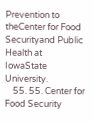Prevention to theCenter for Food Securityand Public Health at IowaState University.
    55. 55. Center for Food Security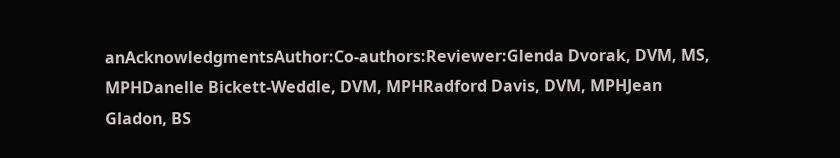anAcknowledgmentsAuthor:Co-authors:Reviewer:Glenda Dvorak, DVM, MS, MPHDanelle Bickett-Weddle, DVM, MPHRadford Davis, DVM, MPHJean Gladon, BS